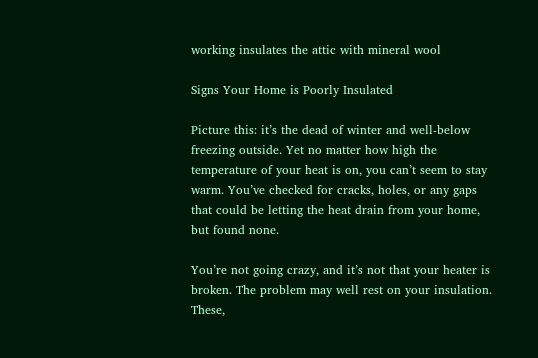working insulates the attic with mineral wool

Signs Your Home is Poorly Insulated

Picture this: it’s the dead of winter and well-below freezing outside. Yet no matter how high the temperature of your heat is on, you can’t seem to stay warm. You’ve checked for cracks, holes, or any gaps that could be letting the heat drain from your home, but found none.

You’re not going crazy, and it’s not that your heater is broken. The problem may well rest on your insulation. These,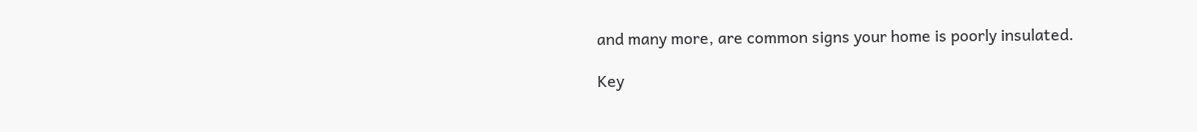and many more, are common signs your home is poorly insulated.

Key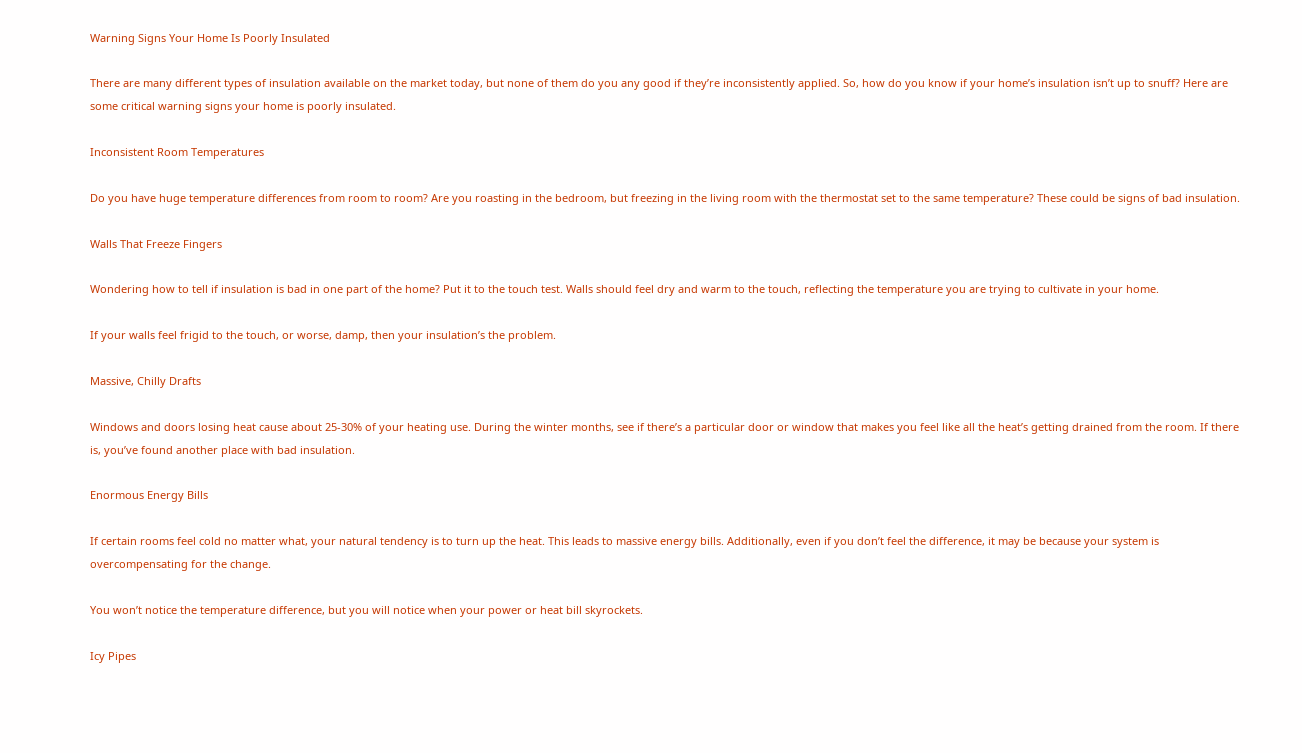Warning Signs Your Home Is Poorly Insulated

There are many different types of insulation available on the market today, but none of them do you any good if they’re inconsistently applied. So, how do you know if your home’s insulation isn’t up to snuff? Here are some critical warning signs your home is poorly insulated.

Inconsistent Room Temperatures

Do you have huge temperature differences from room to room? Are you roasting in the bedroom, but freezing in the living room with the thermostat set to the same temperature? These could be signs of bad insulation.

Walls That Freeze Fingers

Wondering how to tell if insulation is bad in one part of the home? Put it to the touch test. Walls should feel dry and warm to the touch, reflecting the temperature you are trying to cultivate in your home.

If your walls feel frigid to the touch, or worse, damp, then your insulation’s the problem.

Massive, Chilly Drafts

Windows and doors losing heat cause about 25-30% of your heating use. During the winter months, see if there’s a particular door or window that makes you feel like all the heat’s getting drained from the room. If there is, you’ve found another place with bad insulation.

Enormous Energy Bills

If certain rooms feel cold no matter what, your natural tendency is to turn up the heat. This leads to massive energy bills. Additionally, even if you don’t feel the difference, it may be because your system is overcompensating for the change.

You won’t notice the temperature difference, but you will notice when your power or heat bill skyrockets.

Icy Pipes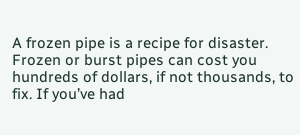A frozen pipe is a recipe for disaster. Frozen or burst pipes can cost you hundreds of dollars, if not thousands, to fix. If you’ve had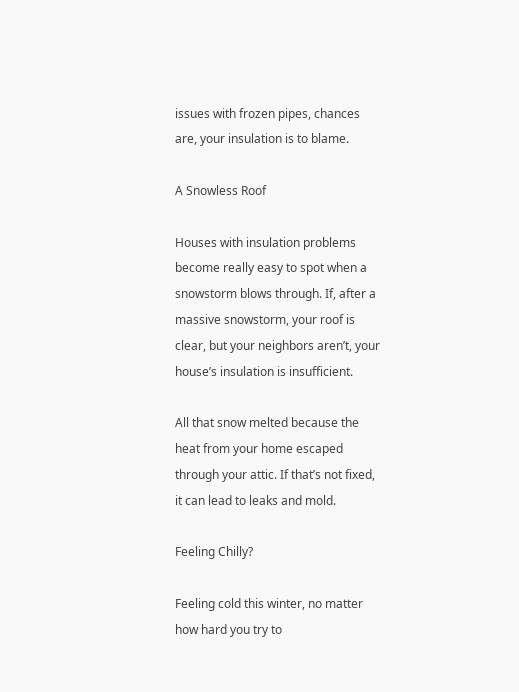issues with frozen pipes, chances are, your insulation is to blame.

A Snowless Roof

Houses with insulation problems become really easy to spot when a snowstorm blows through. If, after a massive snowstorm, your roof is clear, but your neighbors aren’t, your house’s insulation is insufficient.

All that snow melted because the heat from your home escaped through your attic. If that’s not fixed, it can lead to leaks and mold.

Feeling Chilly?

Feeling cold this winter, no matter how hard you try to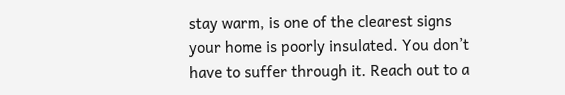stay warm, is one of the clearest signs your home is poorly insulated. You don’t have to suffer through it. Reach out to a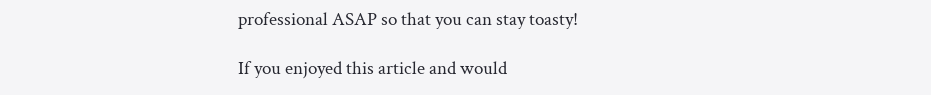professional ASAP so that you can stay toasty!

If you enjoyed this article and would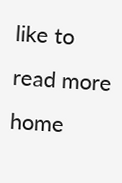like to read more home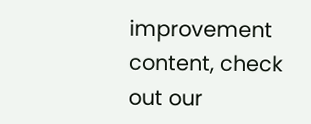improvement content, check out our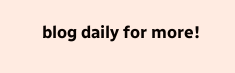blog daily for more!